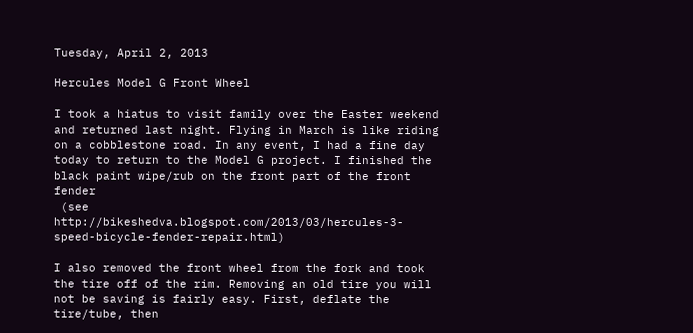Tuesday, April 2, 2013

Hercules Model G Front Wheel

I took a hiatus to visit family over the Easter weekend and returned last night. Flying in March is like riding on a cobblestone road. In any event, I had a fine day today to return to the Model G project. I finished the black paint wipe/rub on the front part of the front fender
 (see http://bikeshedva.blogspot.com/2013/03/hercules-3-speed-bicycle-fender-repair.html)

I also removed the front wheel from the fork and took the tire off of the rim. Removing an old tire you will not be saving is fairly easy. First, deflate the tire/tube, then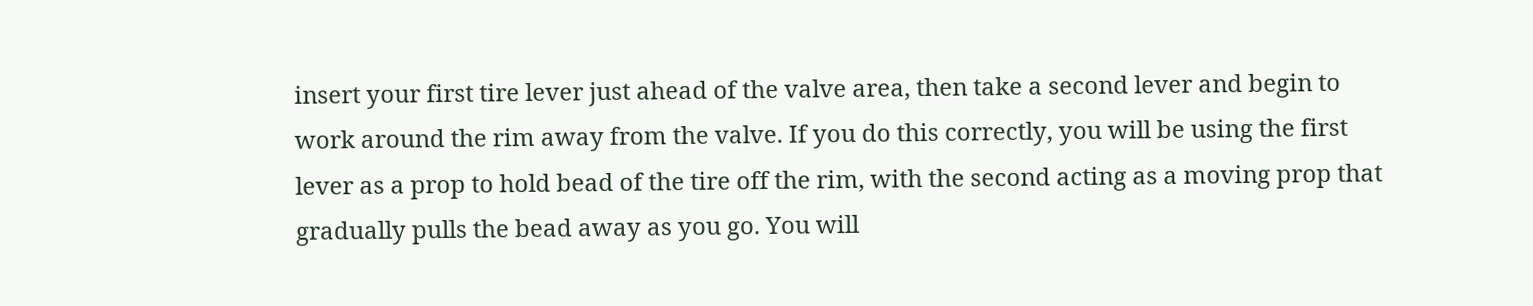insert your first tire lever just ahead of the valve area, then take a second lever and begin to work around the rim away from the valve. If you do this correctly, you will be using the first lever as a prop to hold bead of the tire off the rim, with the second acting as a moving prop that gradually pulls the bead away as you go. You will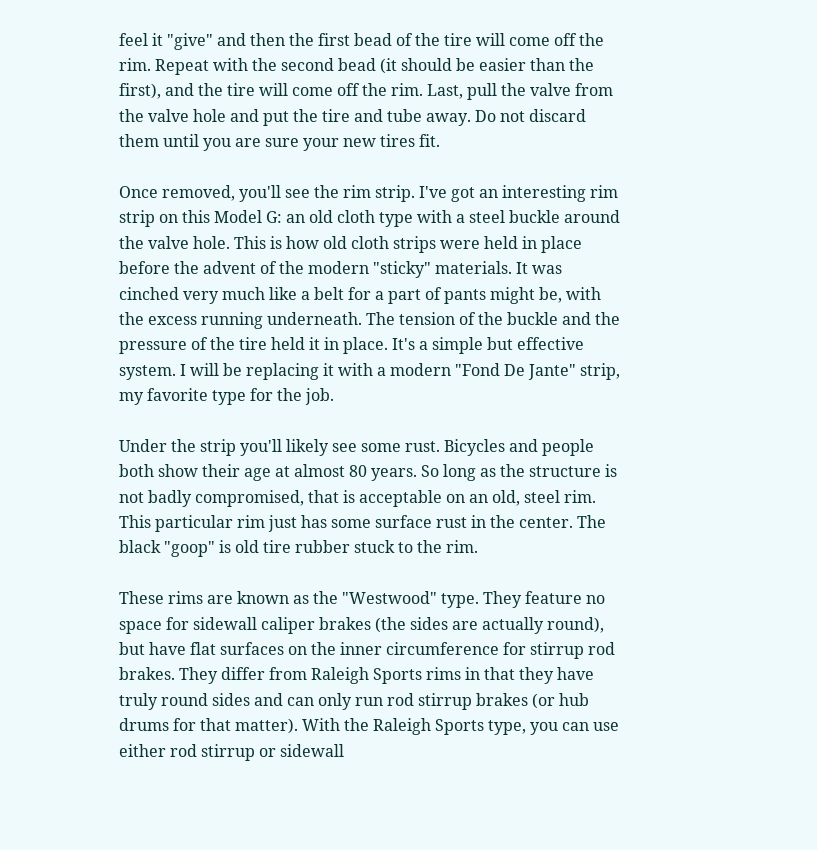feel it "give" and then the first bead of the tire will come off the rim. Repeat with the second bead (it should be easier than the first), and the tire will come off the rim. Last, pull the valve from the valve hole and put the tire and tube away. Do not discard them until you are sure your new tires fit.

Once removed, you'll see the rim strip. I've got an interesting rim strip on this Model G: an old cloth type with a steel buckle around the valve hole. This is how old cloth strips were held in place before the advent of the modern "sticky" materials. It was cinched very much like a belt for a part of pants might be, with the excess running underneath. The tension of the buckle and the pressure of the tire held it in place. It's a simple but effective system. I will be replacing it with a modern "Fond De Jante" strip, my favorite type for the job.

Under the strip you'll likely see some rust. Bicycles and people both show their age at almost 80 years. So long as the structure is not badly compromised, that is acceptable on an old, steel rim. This particular rim just has some surface rust in the center. The black "goop" is old tire rubber stuck to the rim.

These rims are known as the "Westwood" type. They feature no space for sidewall caliper brakes (the sides are actually round), but have flat surfaces on the inner circumference for stirrup rod brakes. They differ from Raleigh Sports rims in that they have truly round sides and can only run rod stirrup brakes (or hub drums for that matter). With the Raleigh Sports type, you can use either rod stirrup or sidewall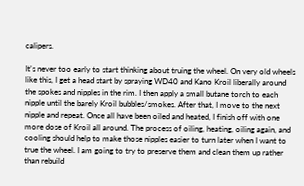calipers.

It's never too early to start thinking about truing the wheel. On very old wheels like this, I get a head start by spraying WD40 and Kano Kroil liberally around the spokes and nipples in the rim. I then apply a small butane torch to each nipple until the barely Kroil bubbles/smokes. After that, I move to the next nipple and repeat. Once all have been oiled and heated, I finish off with one more dose of Kroil all around. The process of oiling, heating, oiling again, and cooling should help to make those nipples easier to turn later when I want to true the wheel. I am going to try to preserve them and clean them up rather than rebuild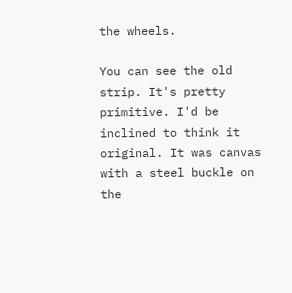the wheels.

You can see the old strip. It's pretty primitive. I'd be inclined to think it original. It was canvas with a steel buckle on the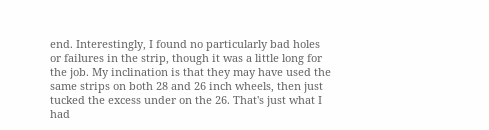end. Interestingly, I found no particularly bad holes or failures in the strip, though it was a little long for the job. My inclination is that they may have used the same strips on both 28 and 26 inch wheels, then just tucked the excess under on the 26. That's just what I had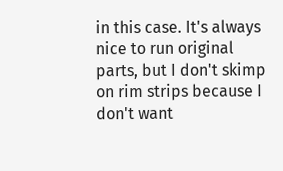in this case. It's always nice to run original parts, but I don't skimp on rim strips because I don't want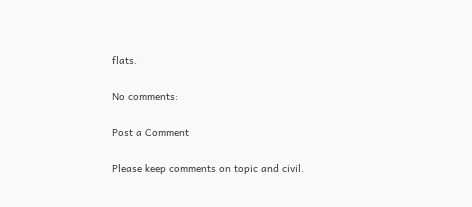flats.

No comments:

Post a Comment

Please keep comments on topic and civil.